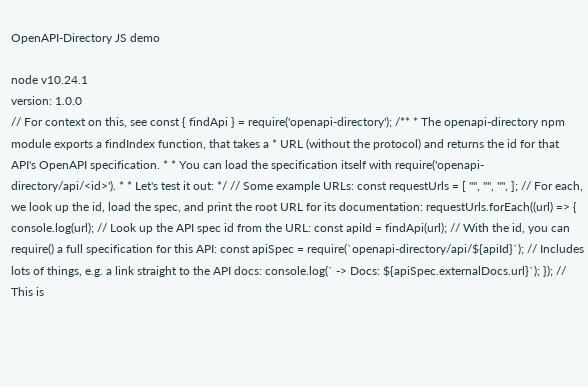OpenAPI-Directory JS demo

node v10.24.1
version: 1.0.0
// For context on this, see const { findApi } = require('openapi-directory'); /** * The openapi-directory npm module exports a findIndex function, that takes a * URL (without the protocol) and returns the id for that API's OpenAPI specification. * * You can load the specification itself with require('openapi-directory/api/<id>'). * * Let's test it out: */ // Some example URLs: const requestUrls = [ "", "", "", ]; // For each, we look up the id, load the spec, and print the root URL for its documentation: requestUrls.forEach((url) => { console.log(url); // Look up the API spec id from the URL: const apiId = findApi(url); // With the id, you can require() a full specification for this API: const apiSpec = require(`openapi-directory/api/${apiId}`); // Includes lots of things, e.g. a link straight to the API docs: console.log(` -> Docs: ${apiSpec.externalDocs.url}`); }); // This is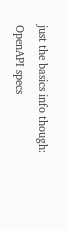just the basics info though: OpenAPI specs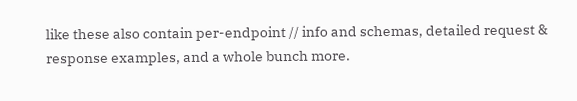like these also contain per-endpoint // info and schemas, detailed request & response examples, and a whole bunch more.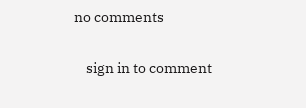no comments

    sign in to comment